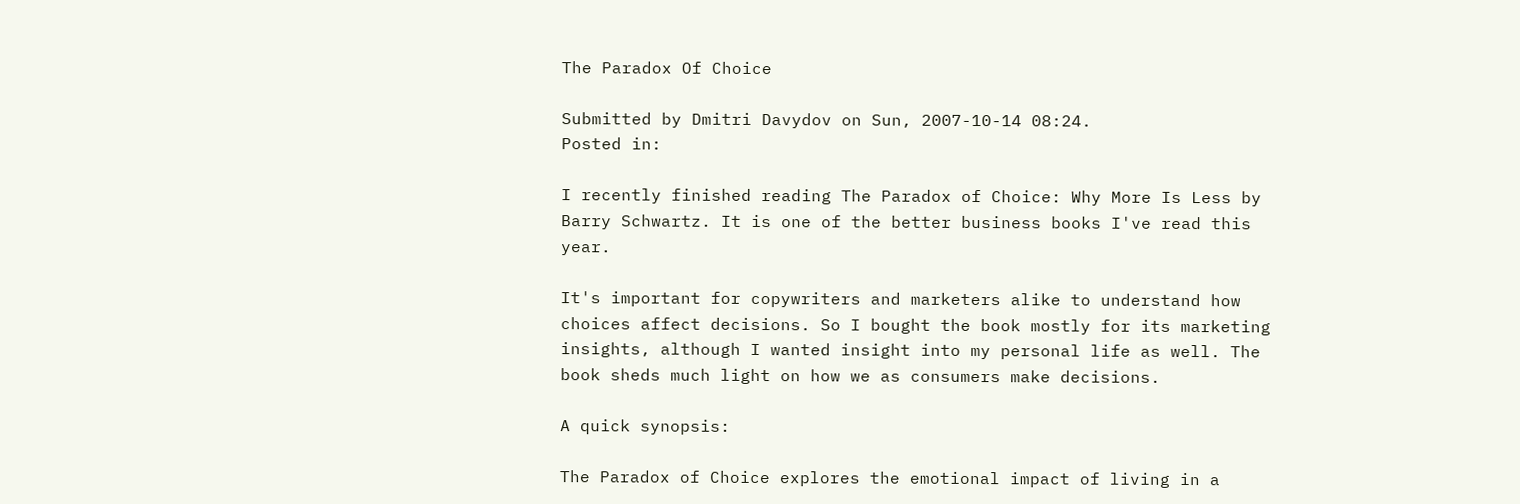The Paradox Of Choice

Submitted by Dmitri Davydov on Sun, 2007-10-14 08:24.
Posted in:

I recently finished reading The Paradox of Choice: Why More Is Less by Barry Schwartz. It is one of the better business books I've read this year.

It's important for copywriters and marketers alike to understand how choices affect decisions. So I bought the book mostly for its marketing insights, although I wanted insight into my personal life as well. The book sheds much light on how we as consumers make decisions.

A quick synopsis:

The Paradox of Choice explores the emotional impact of living in a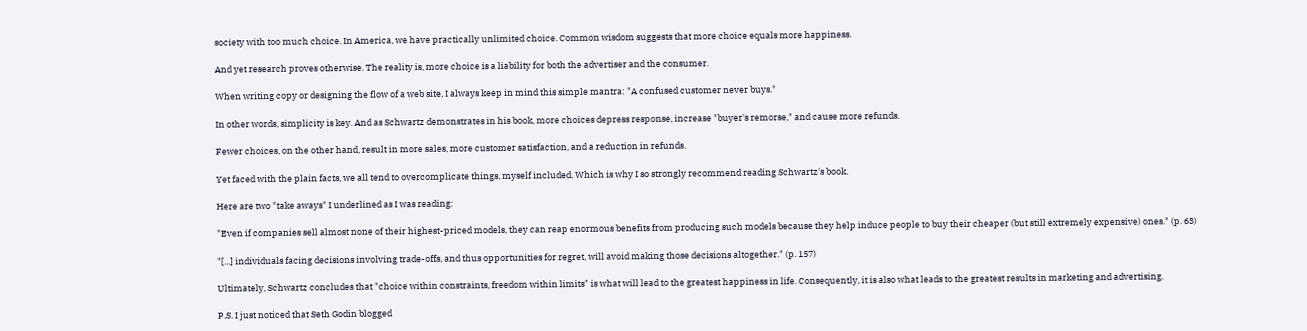society with too much choice. In America, we have practically unlimited choice. Common wisdom suggests that more choice equals more happiness.

And yet research proves otherwise. The reality is, more choice is a liability for both the advertiser and the consumer.

When writing copy or designing the flow of a web site, I always keep in mind this simple mantra: "A confused customer never buys."

In other words, simplicity is key. And as Schwartz demonstrates in his book, more choices depress response, increase "buyer's remorse," and cause more refunds.

Fewer choices, on the other hand, result in more sales, more customer satisfaction, and a reduction in refunds.

Yet faced with the plain facts, we all tend to overcomplicate things, myself included. Which is why I so strongly recommend reading Schwartz's book.

Here are two "take aways" I underlined as I was reading:

"Even if companies sell almost none of their highest-priced models, they can reap enormous benefits from producing such models because they help induce people to buy their cheaper (but still extremely expensive) ones." (p. 63)

"[...] individuals facing decisions involving trade-offs, and thus opportunities for regret, will avoid making those decisions altogether." (p. 157)

Ultimately, Schwartz concludes that "choice within constraints, freedom within limits" is what will lead to the greatest happiness in life. Consequently, it is also what leads to the greatest results in marketing and advertising.

P.S. I just noticed that Seth Godin blogged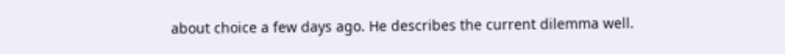about choice a few days ago. He describes the current dilemma well.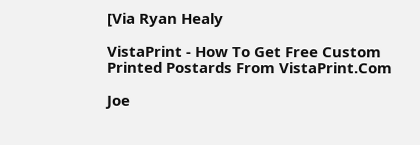[Via Ryan Healy

VistaPrint - How To Get Free Custom Printed Postards From VistaPrint.Com

Joe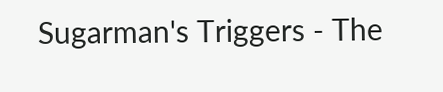Sugarman's Triggers - The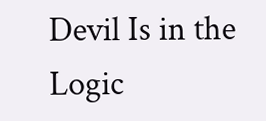Devil Is in the Logic